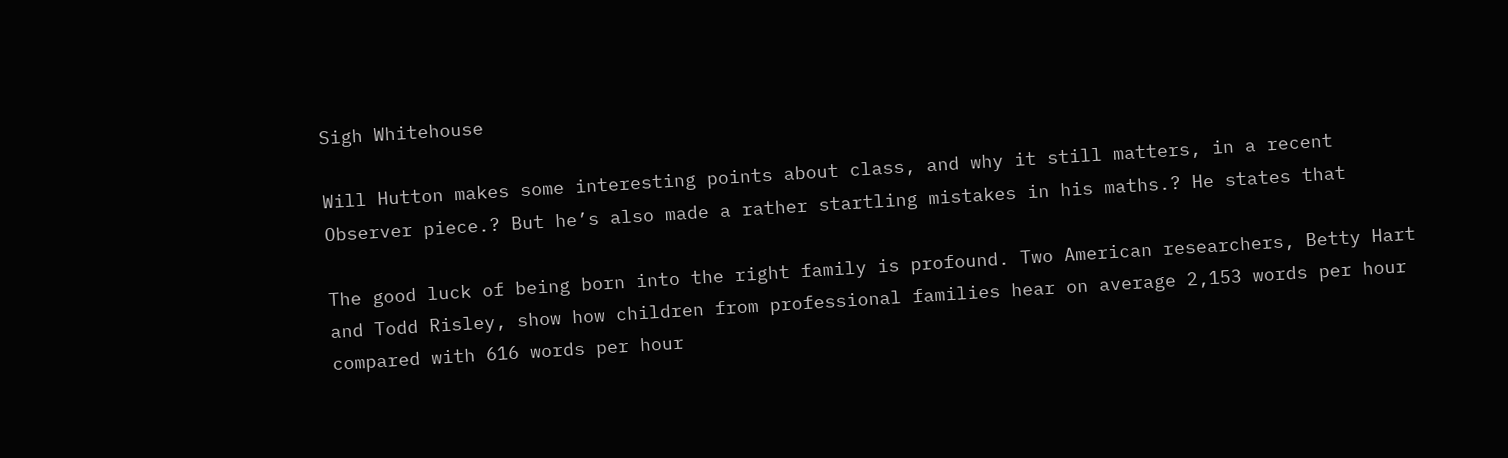Sigh Whitehouse

Will Hutton makes some interesting points about class, and why it still matters, in a recent Observer piece.? But he’s also made a rather startling mistakes in his maths.? He states that

The good luck of being born into the right family is profound. Two American researchers, Betty Hart and Todd Risley, show how children from professional families hear on average 2,153 words per hour compared with 616 words per hour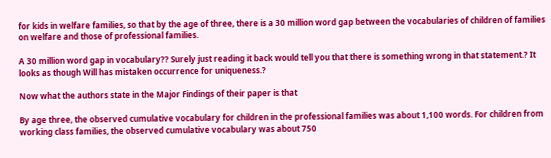for kids in welfare families, so that by the age of three, there is a 30 million word gap between the vocabularies of children of families on welfare and those of professional families.

A 30 million word gap in vocabulary?? Surely just reading it back would tell you that there is something wrong in that statement.? It looks as though Will has mistaken occurrence for uniqueness.?

Now what the authors state in the Major Findings of their paper is that

By age three, the observed cumulative vocabulary for children in the professional families was about 1,100 words. For children from working class families, the observed cumulative vocabulary was about 750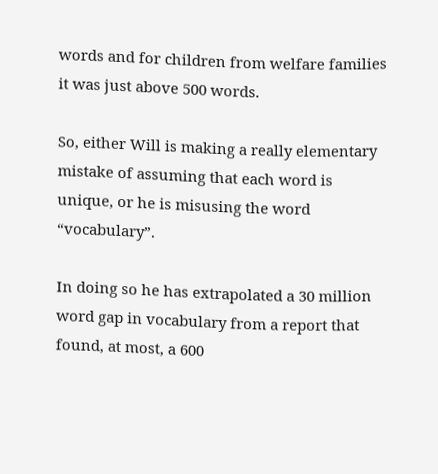words and for children from welfare families it was just above 500 words.

So, either Will is making a really elementary mistake of assuming that each word is unique, or he is misusing the word “vocabulary”.

In doing so he has extrapolated a 30 million word gap in vocabulary from a report that found, at most, a 600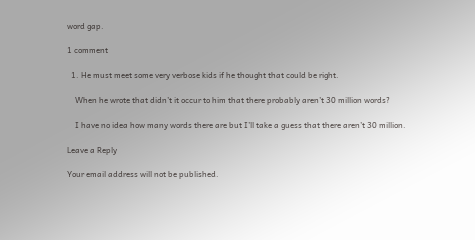word gap.

1 comment

  1. He must meet some very verbose kids if he thought that could be right.

    When he wrote that didn’t it occur to him that there probably aren’t 30 million words?

    I have no idea how many words there are but I’ll take a guess that there aren’t 30 million.

Leave a Reply

Your email address will not be published.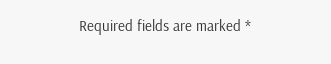Required fields are marked *